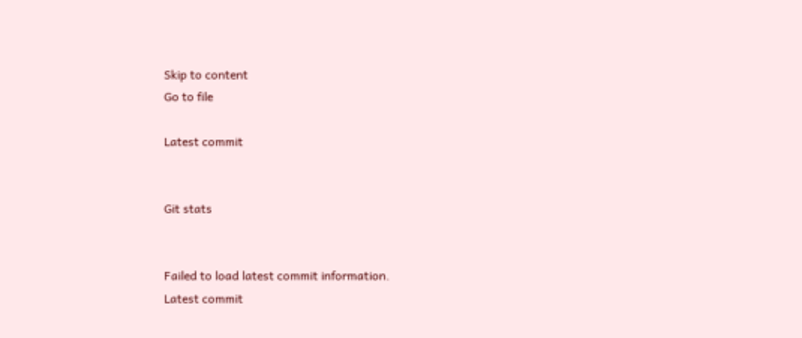Skip to content
Go to file

Latest commit


Git stats


Failed to load latest commit information.
Latest commit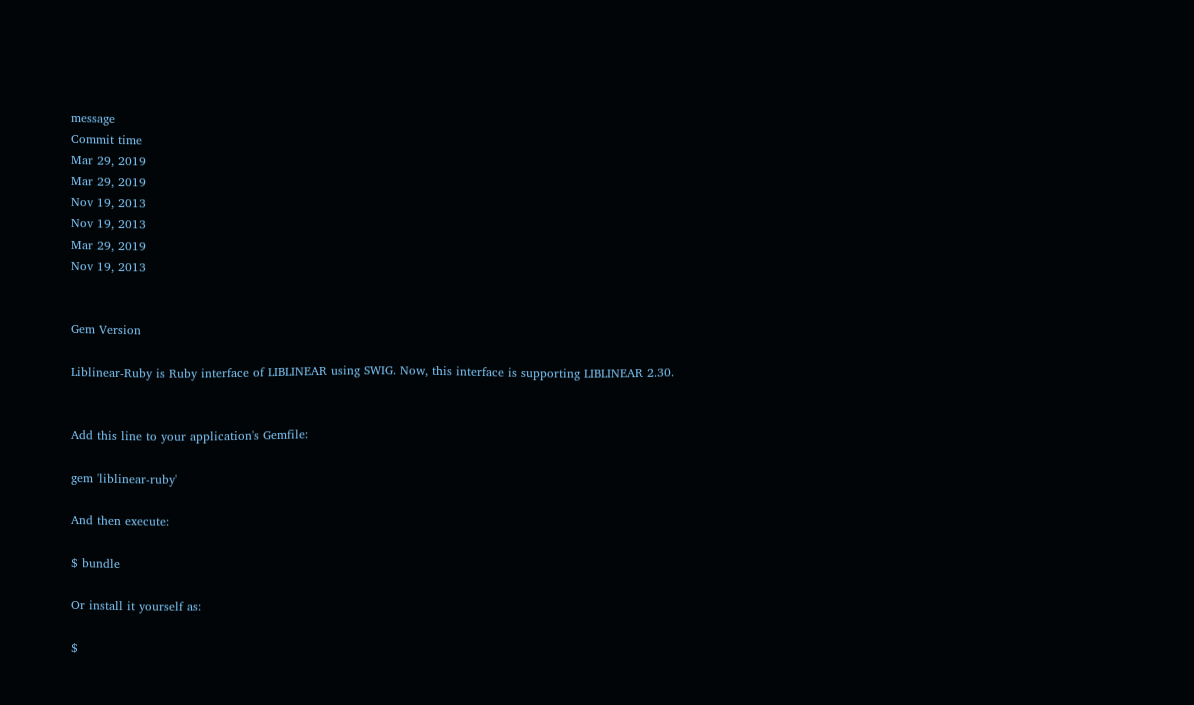message
Commit time
Mar 29, 2019
Mar 29, 2019
Nov 19, 2013
Nov 19, 2013
Mar 29, 2019
Nov 19, 2013


Gem Version

Liblinear-Ruby is Ruby interface of LIBLINEAR using SWIG. Now, this interface is supporting LIBLINEAR 2.30.


Add this line to your application's Gemfile:

gem 'liblinear-ruby'

And then execute:

$ bundle

Or install it yourself as:

$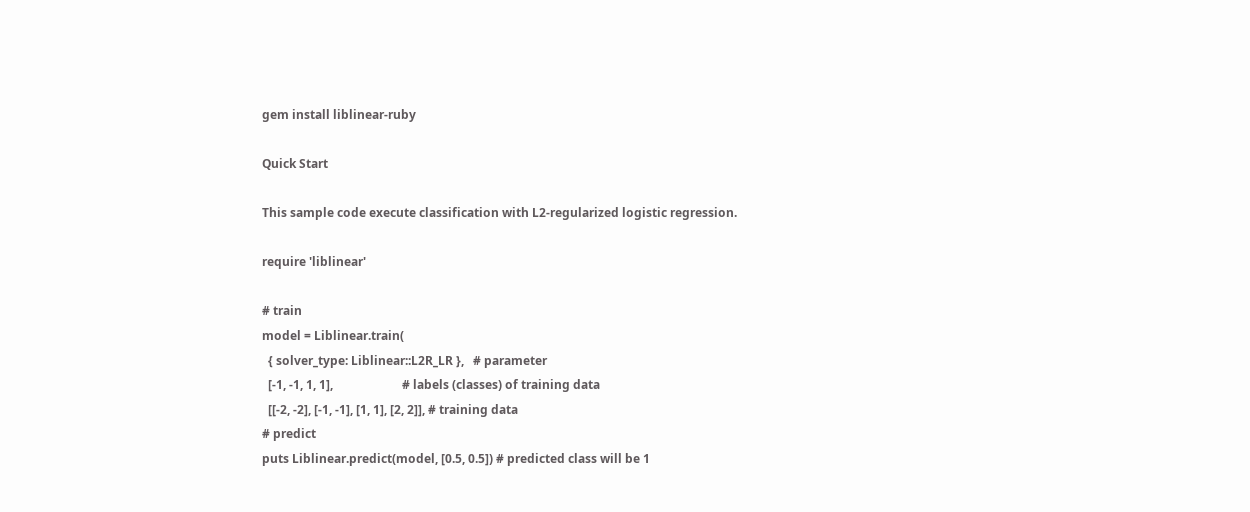gem install liblinear-ruby

Quick Start

This sample code execute classification with L2-regularized logistic regression.

require 'liblinear'

# train
model = Liblinear.train(
  { solver_type: Liblinear::L2R_LR },   # parameter
  [-1, -1, 1, 1],                       # labels (classes) of training data
  [[-2, -2], [-1, -1], [1, 1], [2, 2]], # training data
# predict
puts Liblinear.predict(model, [0.5, 0.5]) # predicted class will be 1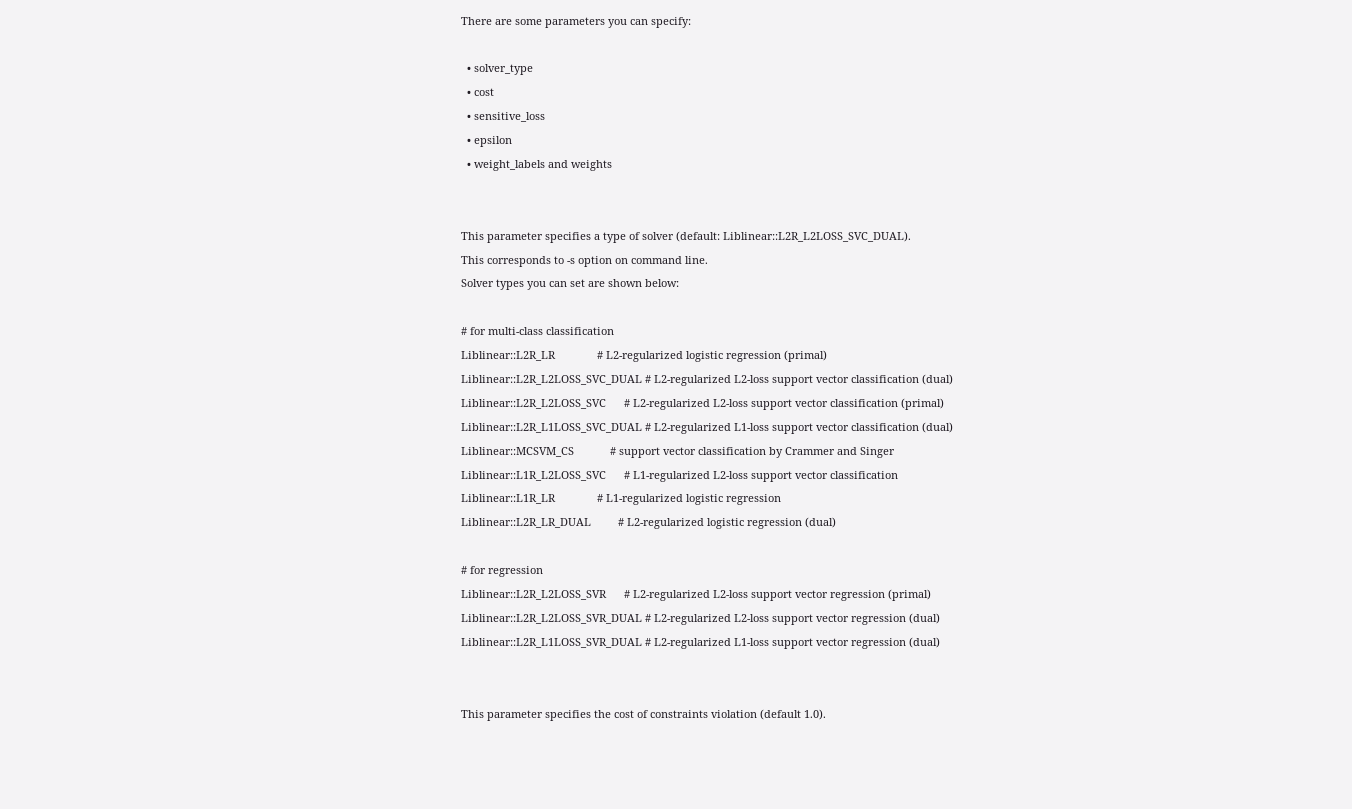There are some parameters you can specify:

  • solver_type
  • cost
  • sensitive_loss
  • epsilon
  • weight_labels and weights


This parameter specifies a type of solver (default: Liblinear::L2R_L2LOSS_SVC_DUAL).
This corresponds to -s option on command line.
Solver types you can set are shown below:

# for multi-class classification
Liblinear::L2R_LR              # L2-regularized logistic regression (primal)
Liblinear::L2R_L2LOSS_SVC_DUAL # L2-regularized L2-loss support vector classification (dual)
Liblinear::L2R_L2LOSS_SVC      # L2-regularized L2-loss support vector classification (primal)
Liblinear::L2R_L1LOSS_SVC_DUAL # L2-regularized L1-loss support vector classification (dual)
Liblinear::MCSVM_CS            # support vector classification by Crammer and Singer
Liblinear::L1R_L2LOSS_SVC      # L1-regularized L2-loss support vector classification
Liblinear::L1R_LR              # L1-regularized logistic regression
Liblinear::L2R_LR_DUAL         # L2-regularized logistic regression (dual)

# for regression
Liblinear::L2R_L2LOSS_SVR      # L2-regularized L2-loss support vector regression (primal)
Liblinear::L2R_L2LOSS_SVR_DUAL # L2-regularized L2-loss support vector regression (dual)
Liblinear::L2R_L1LOSS_SVR_DUAL # L2-regularized L1-loss support vector regression (dual)


This parameter specifies the cost of constraints violation (default 1.0).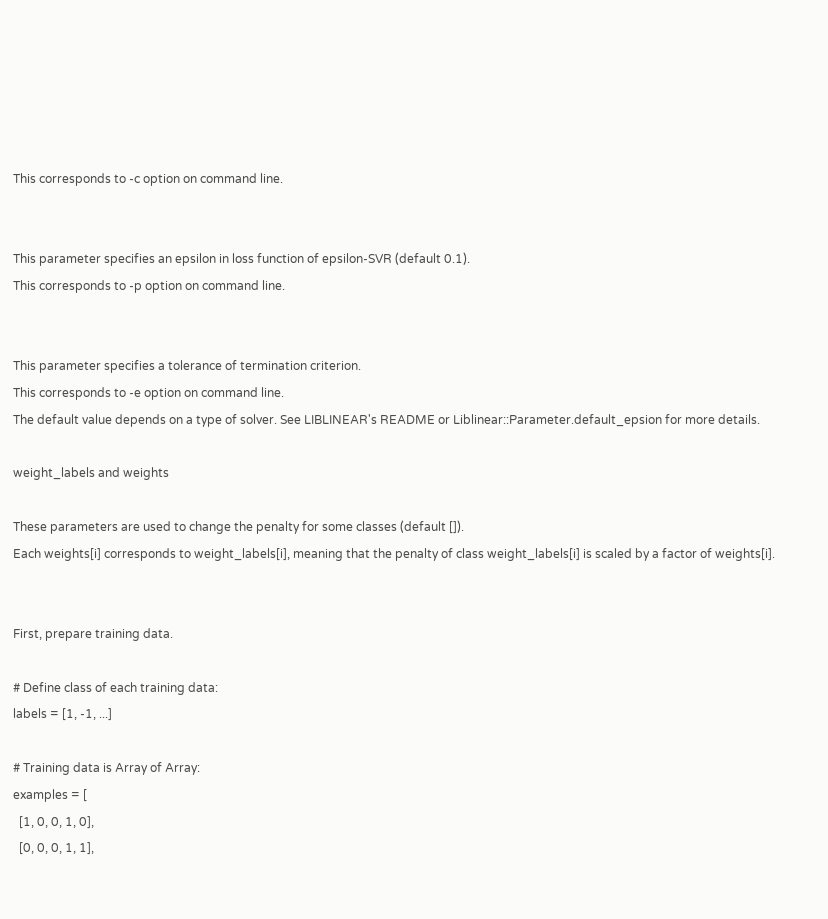This corresponds to -c option on command line.


This parameter specifies an epsilon in loss function of epsilon-SVR (default 0.1).
This corresponds to -p option on command line.


This parameter specifies a tolerance of termination criterion.
This corresponds to -e option on command line.
The default value depends on a type of solver. See LIBLINEAR's README or Liblinear::Parameter.default_epsion for more details.

weight_labels and weights

These parameters are used to change the penalty for some classes (default []).
Each weights[i] corresponds to weight_labels[i], meaning that the penalty of class weight_labels[i] is scaled by a factor of weights[i].


First, prepare training data.

# Define class of each training data:
labels = [1, -1, ...]

# Training data is Array of Array:
examples = [
  [1, 0, 0, 1, 0],
  [0, 0, 0, 1, 1],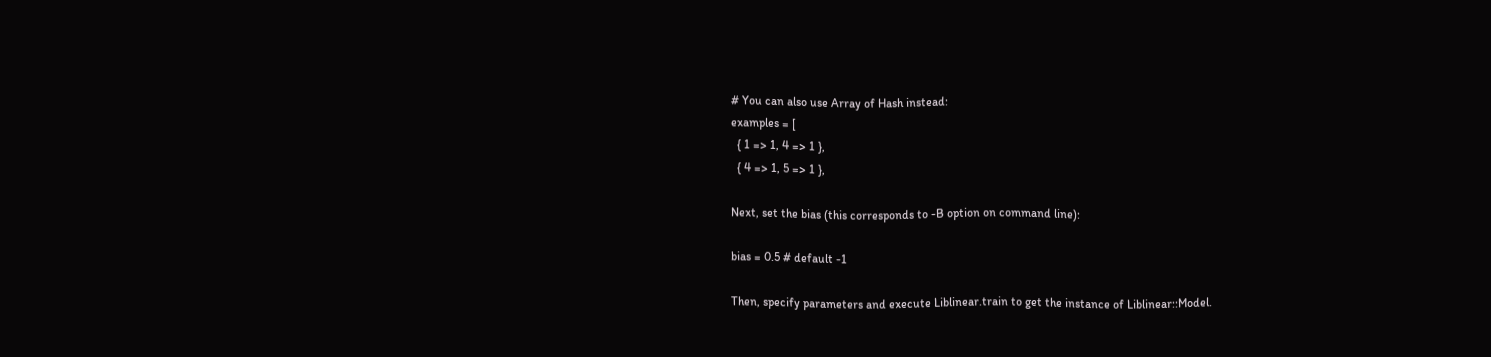# You can also use Array of Hash instead:
examples = [
  { 1 => 1, 4 => 1 },
  { 4 => 1, 5 => 1 },

Next, set the bias (this corresponds to -B option on command line):

bias = 0.5 # default -1

Then, specify parameters and execute Liblinear.train to get the instance of Liblinear::Model.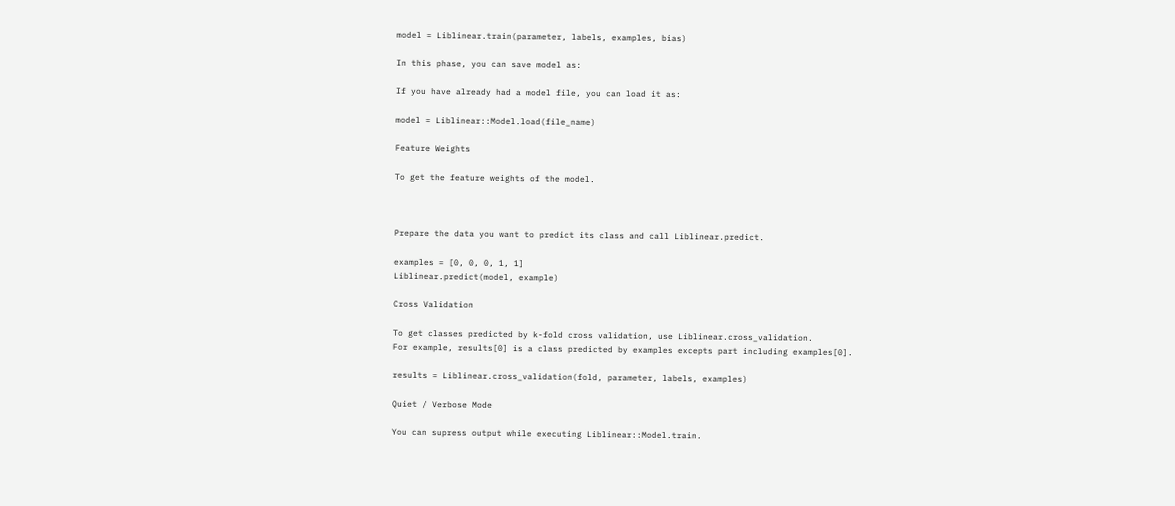model = Liblinear.train(parameter, labels, examples, bias)

In this phase, you can save model as:

If you have already had a model file, you can load it as:

model = Liblinear::Model.load(file_name)

Feature Weights

To get the feature weights of the model.



Prepare the data you want to predict its class and call Liblinear.predict.

examples = [0, 0, 0, 1, 1]
Liblinear.predict(model, example)

Cross Validation

To get classes predicted by k-fold cross validation, use Liblinear.cross_validation.
For example, results[0] is a class predicted by examples excepts part including examples[0].

results = Liblinear.cross_validation(fold, parameter, labels, examples)

Quiet / Verbose Mode

You can supress output while executing Liblinear::Model.train.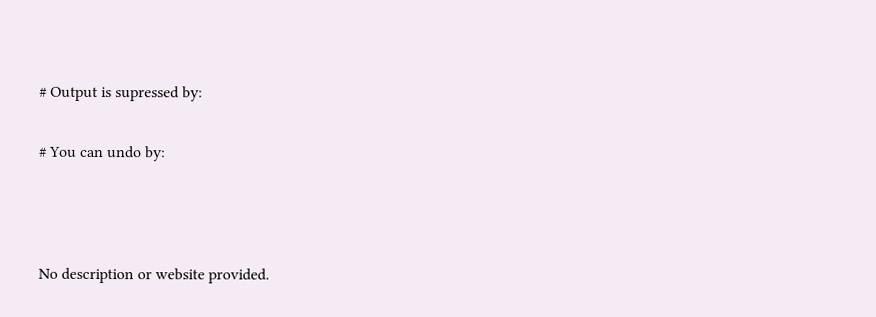# Output is supressed by:

# You can undo by:



No description or website provided.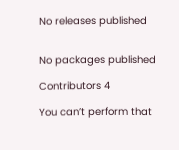No releases published


No packages published

Contributors 4

You can’t perform that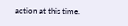action at this time.